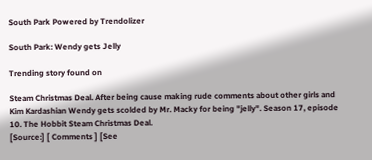South Park Powered by Trendolizer

South Park: Wendy gets Jelly

Trending story found on

Steam Christmas Deal. After being cause making rude comments about other girls and Kim Kardashian Wendy gets scolded by Mr. Macky for being "jelly". Season 17, episode 10. The Hobbit Steam Christmas Deal.
[Source:] [ Comments ] [See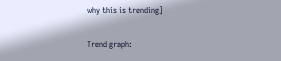why this is trending]

Trend graph: